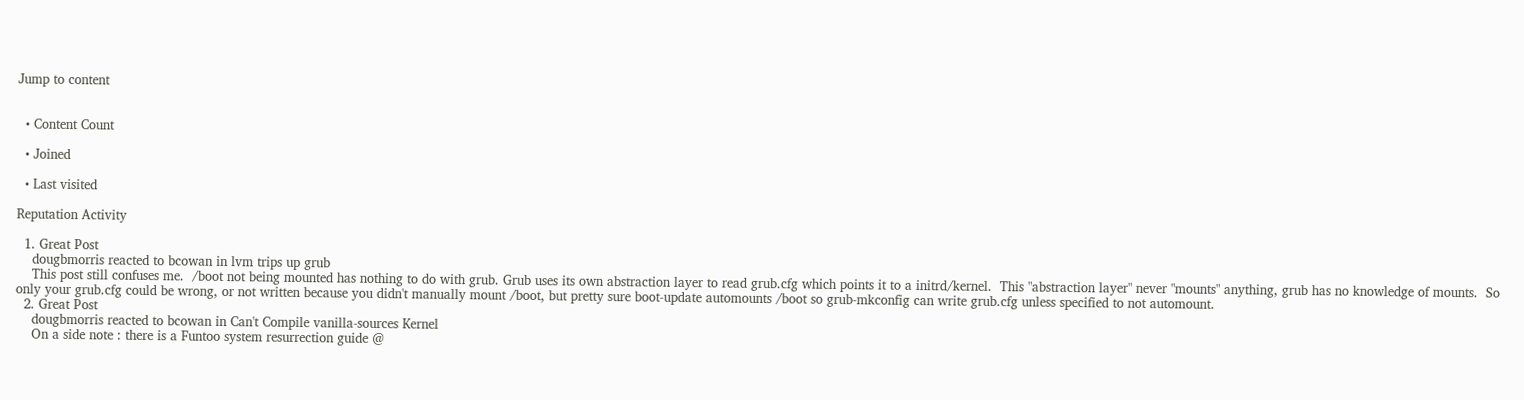Jump to content


  • Content Count

  • Joined

  • Last visited

Reputation Activity

  1. Great Post
    dougbmorris reacted to bcowan in lvm trips up grub
    This post still confuses me.  /boot not being mounted has nothing to do with grub. Grub uses its own abstraction layer to read grub.cfg which points it to a initrd/kernel.  This "abstraction layer" never "mounts" anything, grub has no knowledge of mounts.  So only your grub.cfg could be wrong, or not written because you didn't manually mount /boot, but pretty sure boot-update automounts /boot so grub-mkconfig can write grub.cfg unless specified to not automount.
  2. Great Post
    dougbmorris reacted to bcowan in Can't Compile vanilla-sources Kernel
    On a side note : there is a Funtoo system resurrection guide @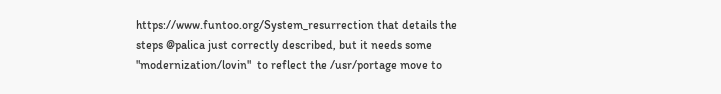https://www.funtoo.org/System_resurrection that details the steps @palica just correctly described, but it needs some "modernization/lovin"  to reflect the /usr/portage move to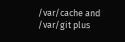/var/cache and /var/git plus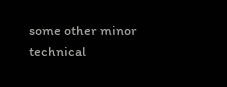some other minor technical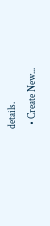details.
  • Create New...